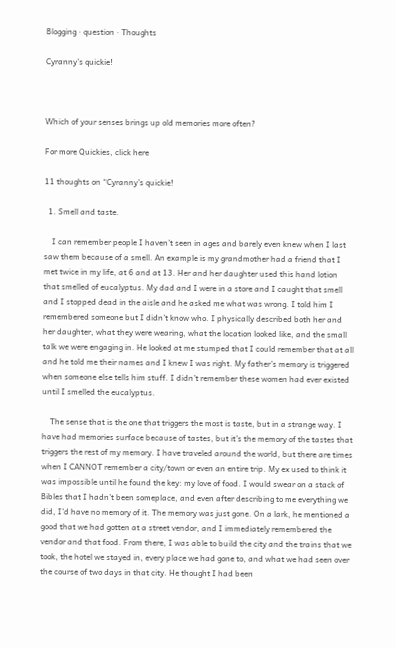Blogging · question · Thoughts

Cyranny’s quickie!



Which of your senses brings up old memories more often?

For more Quickies, click here

11 thoughts on “Cyranny’s quickie!

  1. Smell and taste.

    I can remember people I haven’t seen in ages and barely even knew when I last saw them because of a smell. An example is my grandmother had a friend that I met twice in my life, at 6 and at 13. Her and her daughter used this hand lotion that smelled of eucalyptus. My dad and I were in a store and I caught that smell and I stopped dead in the aisle and he asked me what was wrong. I told him I remembered someone but I didn’t know who. I physically described both her and her daughter, what they were wearing, what the location looked like, and the small talk we were engaging in. He looked at me stumped that I could remember that at all and he told me their names and I knew I was right. My father’s memory is triggered when someone else tells him stuff. I didn’t remember these women had ever existed until I smelled the eucalyptus.

    The sense that is the one that triggers the most is taste, but in a strange way. I have had memories surface because of tastes, but it’s the memory of the tastes that triggers the rest of my memory. I have traveled around the world, but there are times when I CANNOT remember a city/town or even an entire trip. My ex used to think it was impossible until he found the key: my love of food. I would swear on a stack of Bibles that I hadn’t been someplace, and even after describing to me everything we did, I’d have no memory of it. The memory was just gone. On a lark, he mentioned a good that we had gotten at a street vendor, and I immediately remembered the vendor and that food. From there, I was able to build the city and the trains that we took, the hotel we stayed in, every place we had gone to, and what we had seen over the course of two days in that city. He thought I had been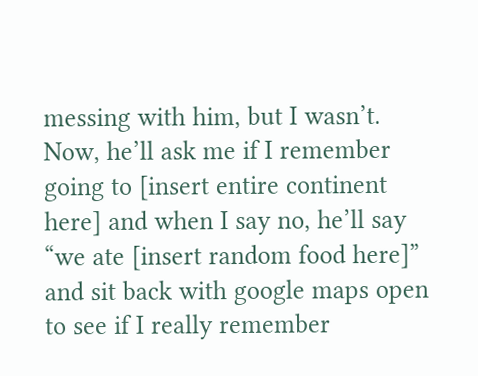messing with him, but I wasn’t. Now, he’ll ask me if I remember going to [insert entire continent here] and when I say no, he’ll say “we ate [insert random food here]” and sit back with google maps open to see if I really remember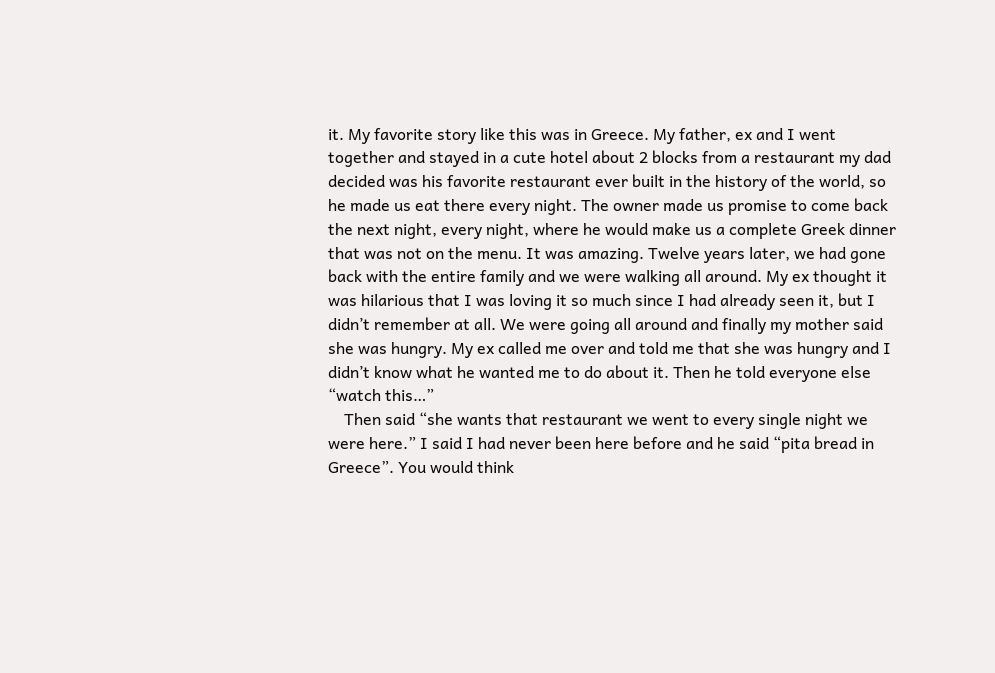it. My favorite story like this was in Greece. My father, ex and I went together and stayed in a cute hotel about 2 blocks from a restaurant my dad decided was his favorite restaurant ever built in the history of the world, so he made us eat there every night. The owner made us promise to come back the next night, every night, where he would make us a complete Greek dinner that was not on the menu. It was amazing. Twelve years later, we had gone back with the entire family and we were walking all around. My ex thought it was hilarious that I was loving it so much since I had already seen it, but I didn’t remember at all. We were going all around and finally my mother said she was hungry. My ex called me over and told me that she was hungry and I didn’t know what he wanted me to do about it. Then he told everyone else “watch this…”
    Then said “she wants that restaurant we went to every single night we were here.” I said I had never been here before and he said “pita bread in Greece”. You would think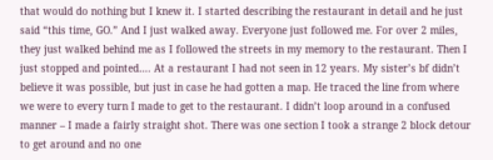that would do nothing but I knew it. I started describing the restaurant in detail and he just said “this time, GO.” And I just walked away. Everyone just followed me. For over 2 miles, they just walked behind me as I followed the streets in my memory to the restaurant. Then I just stopped and pointed…. At a restaurant I had not seen in 12 years. My sister’s bf didn’t believe it was possible, but just in case he had gotten a map. He traced the line from where we were to every turn I made to get to the restaurant. I didn’t loop around in a confused manner – I made a fairly straight shot. There was one section I took a strange 2 block detour to get around and no one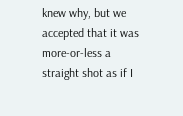knew why, but we accepted that it was more-or-less a straight shot as if I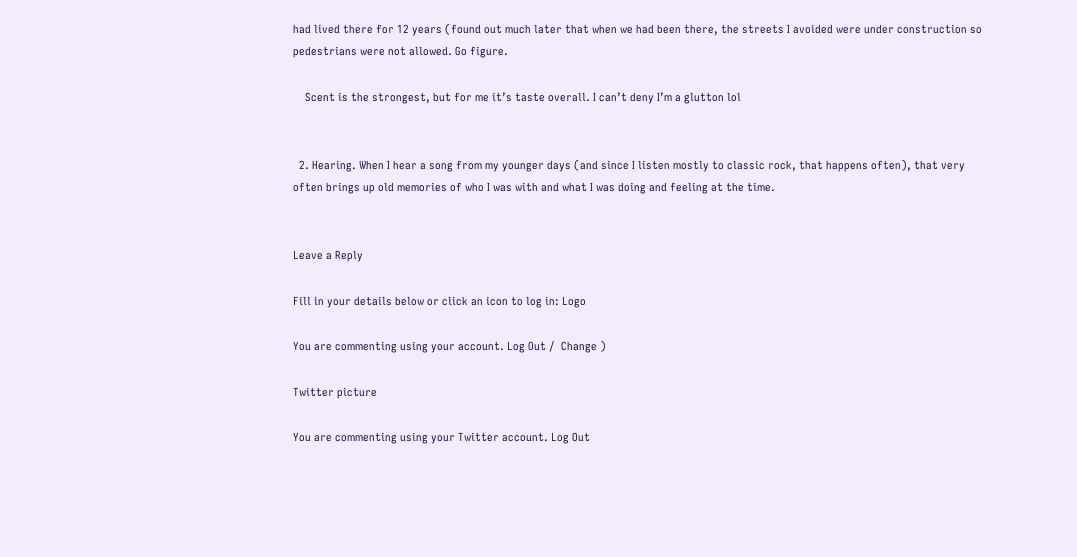had lived there for 12 years (found out much later that when we had been there, the streets I avoided were under construction so pedestrians were not allowed. Go figure.

    Scent is the strongest, but for me it’s taste overall. I can’t deny I’m a glutton lol


  2. Hearing. When I hear a song from my younger days (and since I listen mostly to classic rock, that happens often), that very often brings up old memories of who I was with and what I was doing and feeling at the time.


Leave a Reply

Fill in your details below or click an icon to log in: Logo

You are commenting using your account. Log Out /  Change )

Twitter picture

You are commenting using your Twitter account. Log Out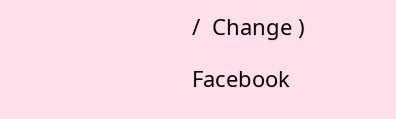/  Change )

Facebook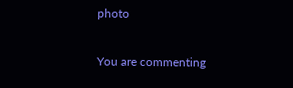photo

You are commenting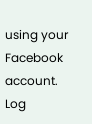using your Facebook account. Log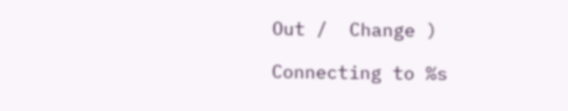Out /  Change )

Connecting to %s